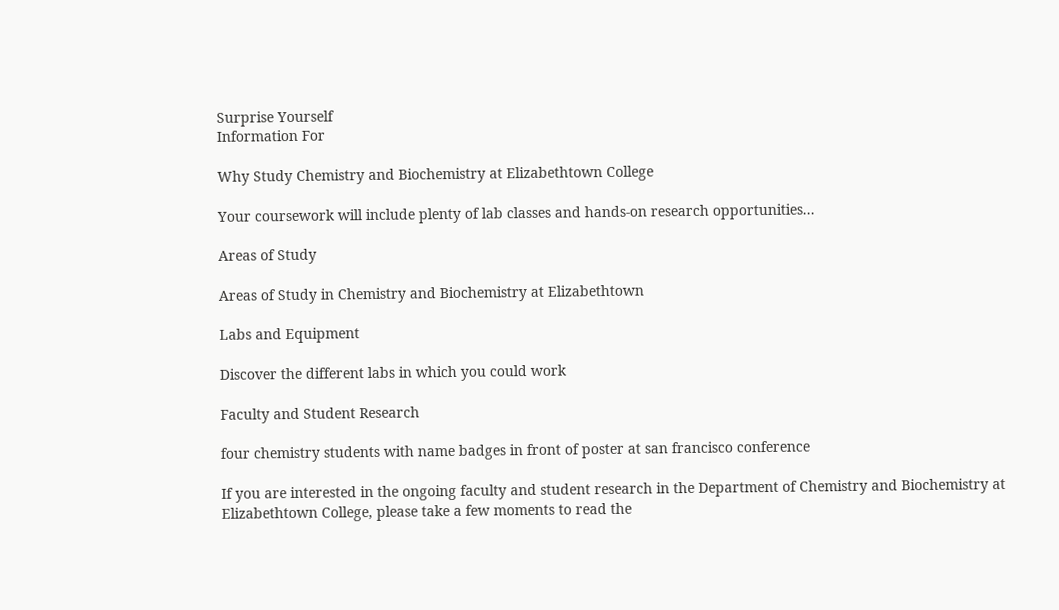Surprise Yourself
Information For

Why Study Chemistry and Biochemistry at Elizabethtown College

Your coursework will include plenty of lab classes and hands-on research opportunities...

Areas of Study

Areas of Study in Chemistry and Biochemistry at Elizabethtown

Labs and Equipment

Discover the different labs in which you could work

Faculty and Student Research

four chemistry students with name badges in front of poster at san francisco conference

If you are interested in the ongoing faculty and student research in the Department of Chemistry and Biochemistry at Elizabethtown College, please take a few moments to read the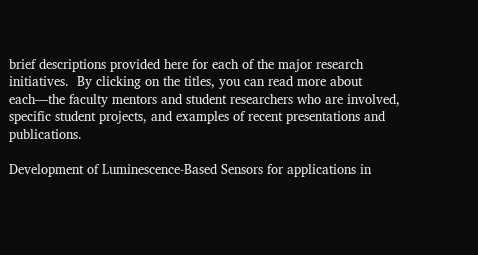brief descriptions provided here for each of the major research initiatives.  By clicking on the titles, you can read more about each—the faculty mentors and student researchers who are involved, specific student projects, and examples of recent presentations and publications.

Development of Luminescence-Based Sensors for applications in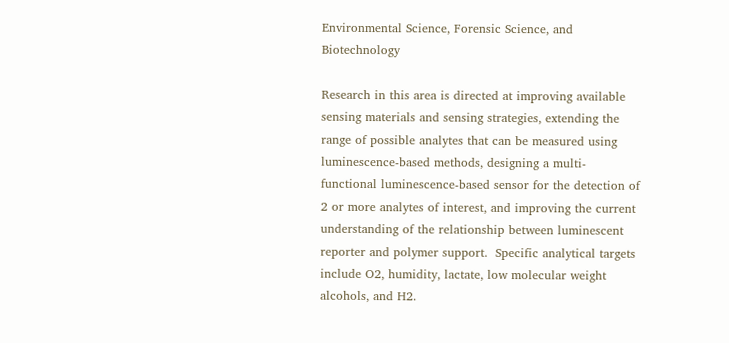Environmental Science, Forensic Science, and Biotechnology

Research in this area is directed at improving available sensing materials and sensing strategies, extending the range of possible analytes that can be measured using luminescence-based methods, designing a multi-functional luminescence-based sensor for the detection of 2 or more analytes of interest, and improving the current understanding of the relationship between luminescent reporter and polymer support.  Specific analytical targets include O2, humidity, lactate, low molecular weight alcohols, and H2.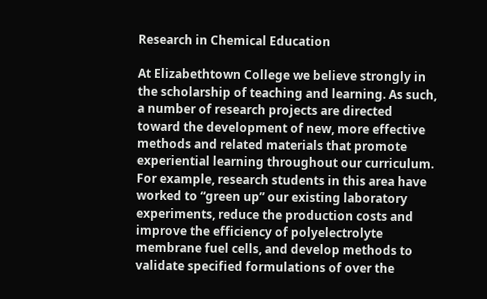Research in Chemical Education

At Elizabethtown College we believe strongly in the scholarship of teaching and learning. As such, a number of research projects are directed toward the development of new, more effective methods and related materials that promote experiential learning throughout our curriculum. For example, research students in this area have worked to “green up” our existing laboratory experiments, reduce the production costs and improve the efficiency of polyelectrolyte membrane fuel cells, and develop methods to validate specified formulations of over the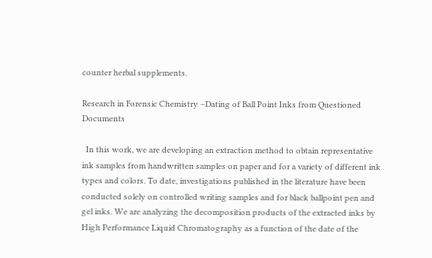counter herbal supplements.

Research in Forensic Chemistry –Dating of Ball Point Inks from Questioned Documents

  In this work, we are developing an extraction method to obtain representative ink samples from handwritten samples on paper and for a variety of different ink types and colors. To date, investigations published in the literature have been conducted solely on controlled writing samples and for black ballpoint pen and gel inks. We are analyzing the decomposition products of the extracted inks by High Performance Liquid Chromatography as a function of the date of the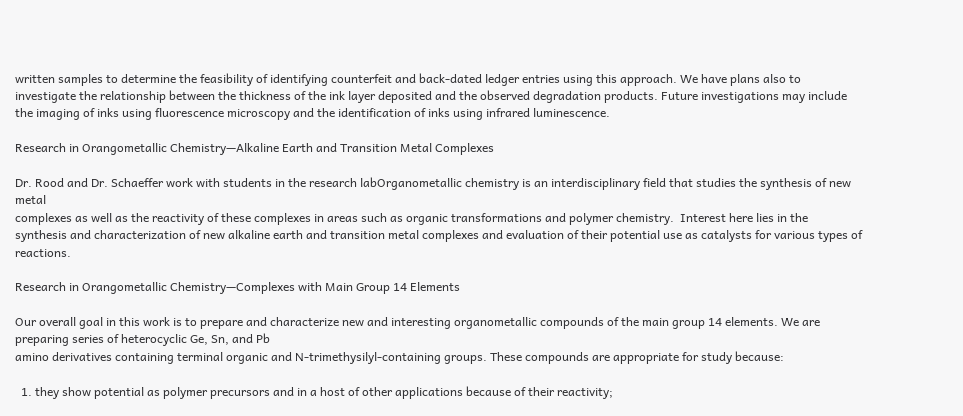written samples to determine the feasibility of identifying counterfeit and back-dated ledger entries using this approach. We have plans also to investigate the relationship between the thickness of the ink layer deposited and the observed degradation products. Future investigations may include the imaging of inks using fluorescence microscopy and the identification of inks using infrared luminescence.

Research in Orangometallic Chemistry—Alkaline Earth and Transition Metal Complexes

Dr. Rood and Dr. Schaeffer work with students in the research labOrganometallic chemistry is an interdisciplinary field that studies the synthesis of new metal
complexes as well as the reactivity of these complexes in areas such as organic transformations and polymer chemistry.  Interest here lies in the synthesis and characterization of new alkaline earth and transition metal complexes and evaluation of their potential use as catalysts for various types of reactions.

Research in Orangometallic Chemistry—Complexes with Main Group 14 Elements

Our overall goal in this work is to prepare and characterize new and interesting organometallic compounds of the main group 14 elements. We are preparing series of heterocyclic Ge, Sn, and Pb
amino derivatives containing terminal organic and N-trimethysilyl-containing groups. These compounds are appropriate for study because:

  1. they show potential as polymer precursors and in a host of other applications because of their reactivity;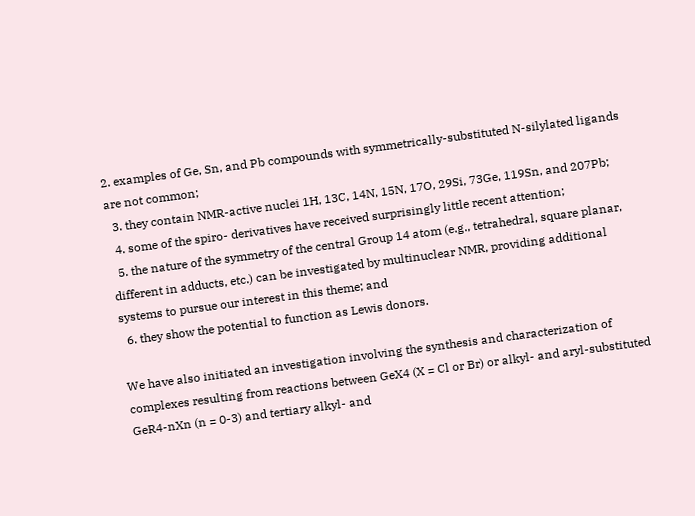2. examples of Ge, Sn, and Pb compounds with symmetrically-substituted N-silylated ligands are not common;
  3. they contain NMR-active nuclei 1H, 13C, 14N, 15N, 17O, 29Si, 73Ge, 119Sn, and 207Pb;
  4. some of the spiro- derivatives have received surprisingly little recent attention;
  5. the nature of the symmetry of the central Group 14 atom (e.g., tetrahedral, square planar, different in adducts, etc.) can be investigated by multinuclear NMR, providing additional systems to pursue our interest in this theme; and
  6. they show the potential to function as Lewis donors.

We have also initiated an investigation involving the synthesis and characterization of complexes resulting from reactions between GeX4 (X = Cl or Br) or alkyl- and aryl-substituted GeR4-nXn (n = 0-3) and tertiary alkyl- and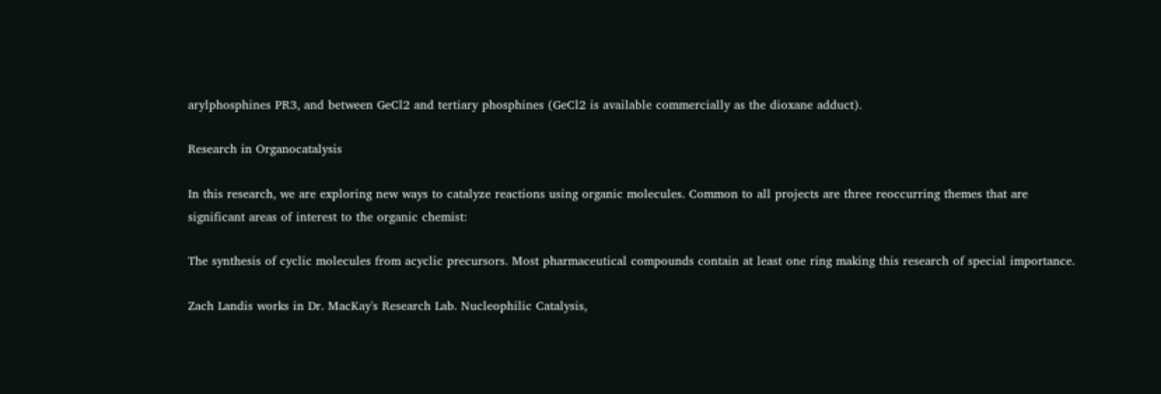arylphosphines PR3, and between GeCl2 and tertiary phosphines (GeCl2 is available commercially as the dioxane adduct).

Research in Organocatalysis

In this research, we are exploring new ways to catalyze reactions using organic molecules. Common to all projects are three reoccurring themes that are significant areas of interest to the organic chemist:

The synthesis of cyclic molecules from acyclic precursors. Most pharmaceutical compounds contain at least one ring making this research of special importance.

Zach Landis works in Dr. MacKay's Research Lab. Nucleophilic Catalysis,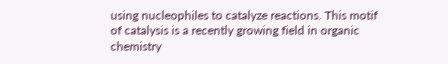using nucleophiles to catalyze reactions. This motif of catalysis is a recently growing field in organic chemistry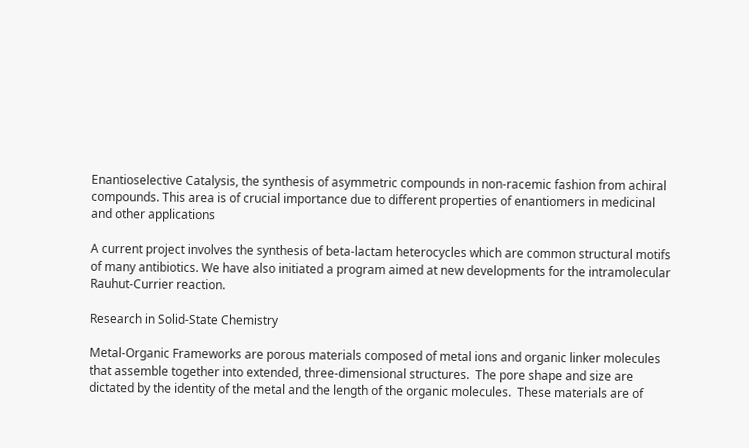Enantioselective Catalysis, the synthesis of asymmetric compounds in non-racemic fashion from achiral compounds. This area is of crucial importance due to different properties of enantiomers in medicinal and other applications

A current project involves the synthesis of beta-lactam heterocycles which are common structural motifs of many antibiotics. We have also initiated a program aimed at new developments for the intramolecular Rauhut-Currier reaction.

Research in Solid-State Chemistry

Metal-Organic Frameworks are porous materials composed of metal ions and organic linker molecules that assemble together into extended, three-dimensional structures.  The pore shape and size are dictated by the identity of the metal and the length of the organic molecules.  These materials are of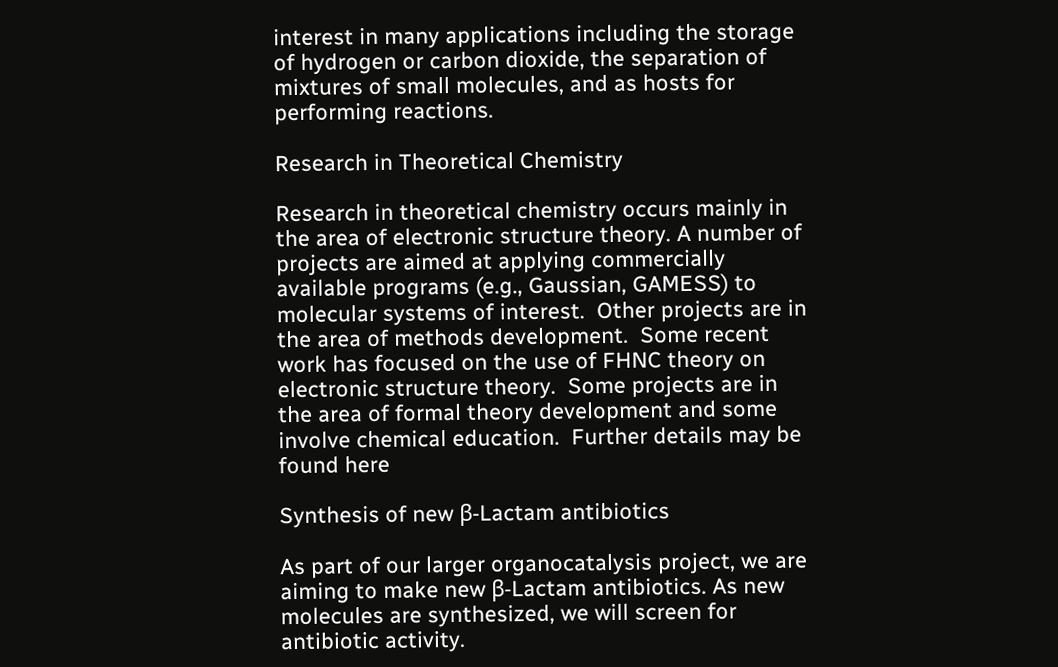interest in many applications including the storage of hydrogen or carbon dioxide, the separation of mixtures of small molecules, and as hosts for performing reactions.

Research in Theoretical Chemistry

Research in theoretical chemistry occurs mainly in the area of electronic structure theory. A number of projects are aimed at applying commercially available programs (e.g., Gaussian, GAMESS) to molecular systems of interest.  Other projects are in the area of methods development.  Some recent work has focused on the use of FHNC theory on electronic structure theory.  Some projects are in the area of formal theory development and some involve chemical education.  Further details may be found here

Synthesis of new β-Lactam antibiotics

As part of our larger organocatalysis project, we are aiming to make new β-Lactam antibiotics. As new molecules are synthesized, we will screen for antibiotic activity.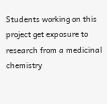Students working on this project get exposure to research from a medicinal chemistry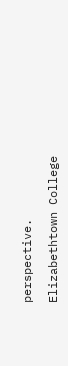perspective.

Elizabethtown College